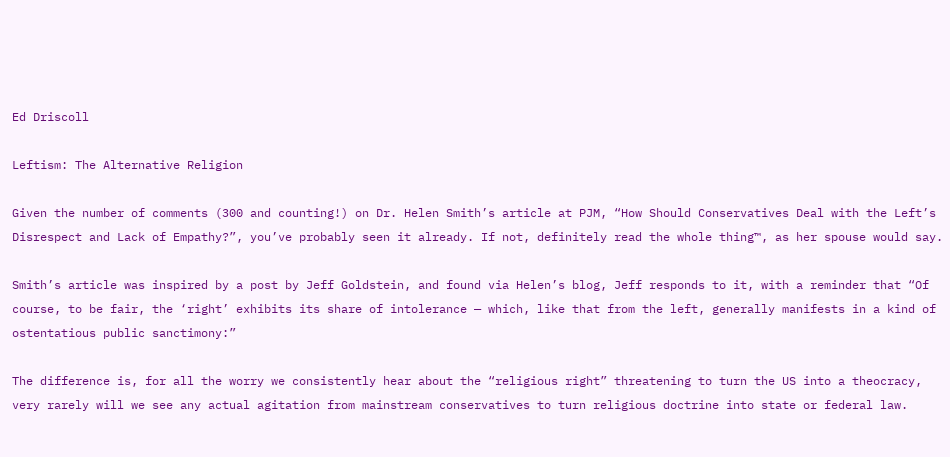Ed Driscoll

Leftism: The Alternative Religion

Given the number of comments (300 and counting!) on Dr. Helen Smith’s article at PJM, “How Should Conservatives Deal with the Left’s Disrespect and Lack of Empathy?”, you’ve probably seen it already. If not, definitely read the whole thing™, as her spouse would say.

Smith’s article was inspired by a post by Jeff Goldstein, and found via Helen’s blog, Jeff responds to it, with a reminder that “Of course, to be fair, the ‘right’ exhibits its share of intolerance — which, like that from the left, generally manifests in a kind of ostentatious public sanctimony:”

The difference is, for all the worry we consistently hear about the “religious right” threatening to turn the US into a theocracy, very rarely will we see any actual agitation from mainstream conservatives to turn religious doctrine into state or federal law.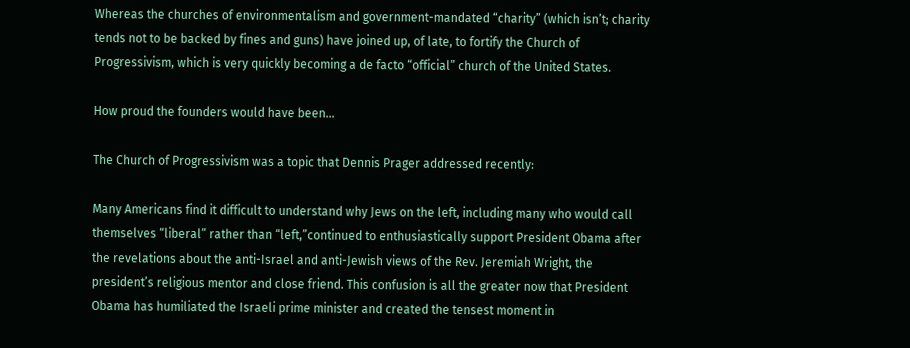Whereas the churches of environmentalism and government-mandated “charity” (which isn’t; charity tends not to be backed by fines and guns) have joined up, of late, to fortify the Church of Progressivism, which is very quickly becoming a de facto “official” church of the United States.

How proud the founders would have been…

The Church of Progressivism was a topic that Dennis Prager addressed recently:

Many Americans find it difficult to understand why Jews on the left, including many who would call themselves “liberal” rather than “left,”continued to enthusiastically support President Obama after the revelations about the anti-Israel and anti-Jewish views of the Rev. Jeremiah Wright, the president’s religious mentor and close friend. This confusion is all the greater now that President Obama has humiliated the Israeli prime minister and created the tensest moment in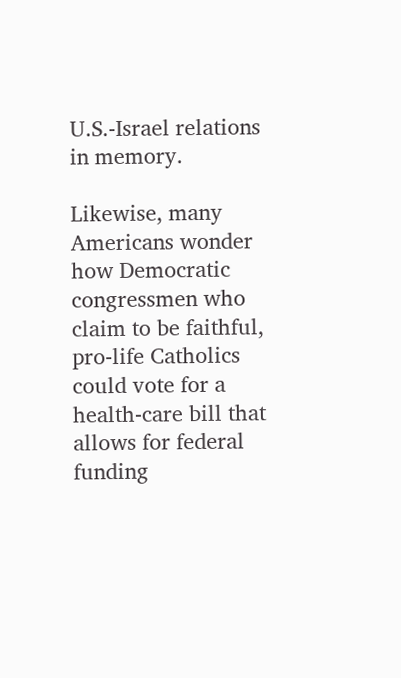U.S.-Israel relations in memory.

Likewise, many Americans wonder how Democratic congressmen who claim to be faithful, pro-life Catholics could vote for a health-care bill that allows for federal funding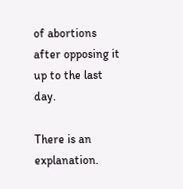of abortions after opposing it up to the last day.

There is an explanation.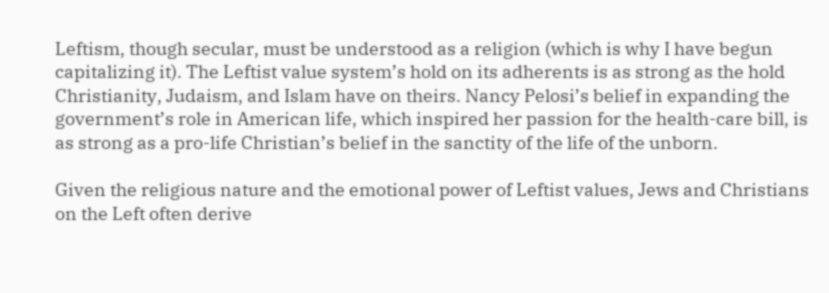Leftism, though secular, must be understood as a religion (which is why I have begun capitalizing it). The Leftist value system’s hold on its adherents is as strong as the hold Christianity, Judaism, and Islam have on theirs. Nancy Pelosi’s belief in expanding the government’s role in American life, which inspired her passion for the health-care bill, is as strong as a pro-life Christian’s belief in the sanctity of the life of the unborn.

Given the religious nature and the emotional power of Leftist values, Jews and Christians on the Left often derive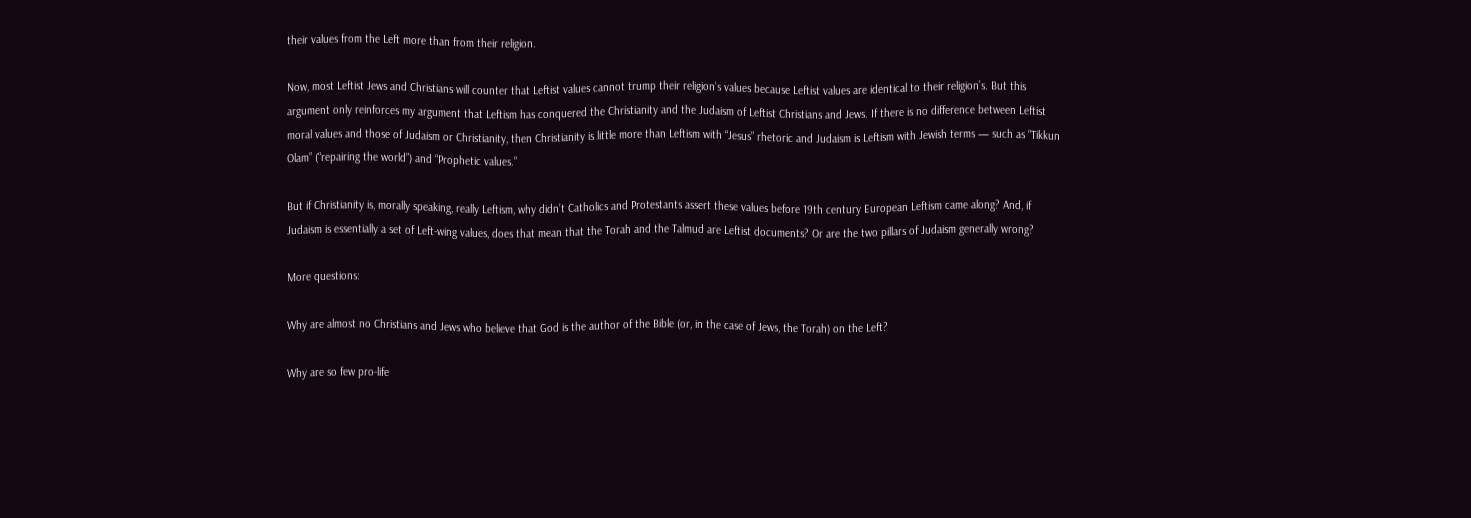their values from the Left more than from their religion.

Now, most Leftist Jews and Christians will counter that Leftist values cannot trump their religion’s values because Leftist values are identical to their religion’s. But this argument only reinforces my argument that Leftism has conquered the Christianity and the Judaism of Leftist Christians and Jews. If there is no difference between Leftist moral values and those of Judaism or Christianity, then Christianity is little more than Leftism with “Jesus” rhetoric and Judaism is Leftism with Jewish terms — such as “Tikkun Olam” (“repairing the world”) and “Prophetic values.”

But if Christianity is, morally speaking, really Leftism, why didn’t Catholics and Protestants assert these values before 19th century European Leftism came along? And, if Judaism is essentially a set of Left-wing values, does that mean that the Torah and the Talmud are Leftist documents? Or are the two pillars of Judaism generally wrong?

More questions:

Why are almost no Christians and Jews who believe that God is the author of the Bible (or, in the case of Jews, the Torah) on the Left?

Why are so few pro-life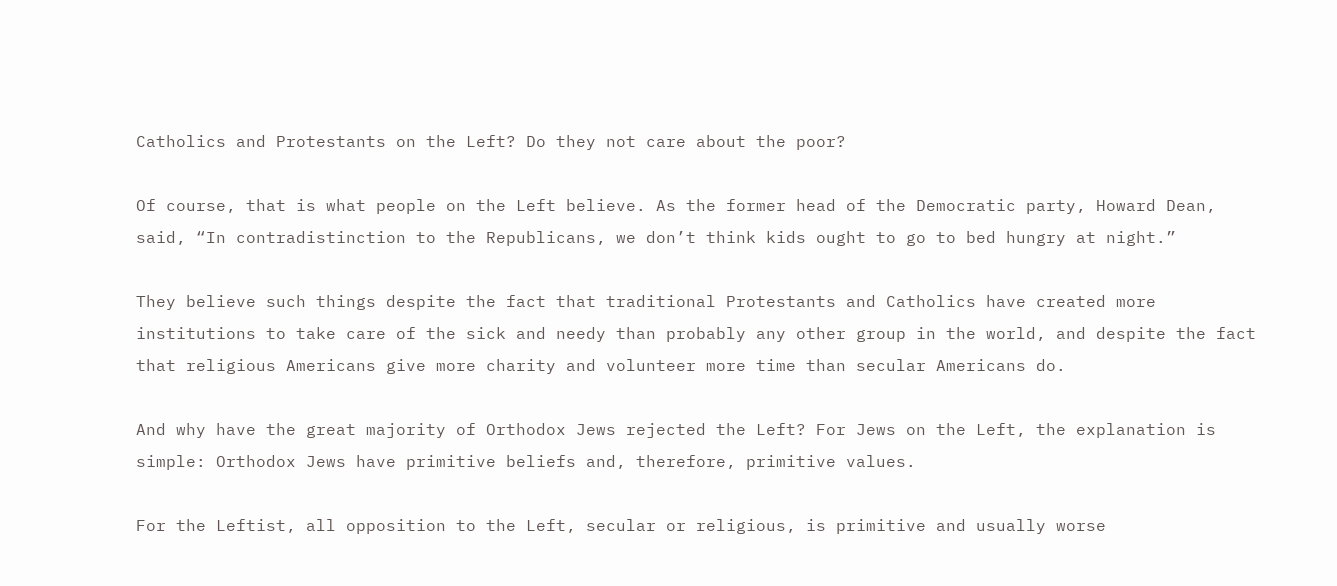Catholics and Protestants on the Left? Do they not care about the poor?

Of course, that is what people on the Left believe. As the former head of the Democratic party, Howard Dean, said, “In contradistinction to the Republicans, we don’t think kids ought to go to bed hungry at night.”

They believe such things despite the fact that traditional Protestants and Catholics have created more institutions to take care of the sick and needy than probably any other group in the world, and despite the fact that religious Americans give more charity and volunteer more time than secular Americans do.

And why have the great majority of Orthodox Jews rejected the Left? For Jews on the Left, the explanation is simple: Orthodox Jews have primitive beliefs and, therefore, primitive values.

For the Leftist, all opposition to the Left, secular or religious, is primitive and usually worse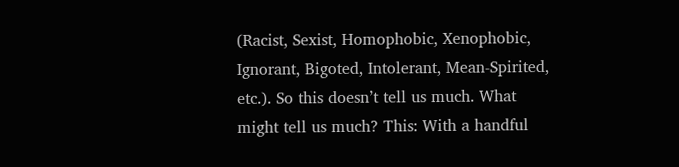(Racist, Sexist, Homophobic, Xenophobic, Ignorant, Bigoted, Intolerant, Mean-Spirited, etc.). So this doesn’t tell us much. What might tell us much? This: With a handful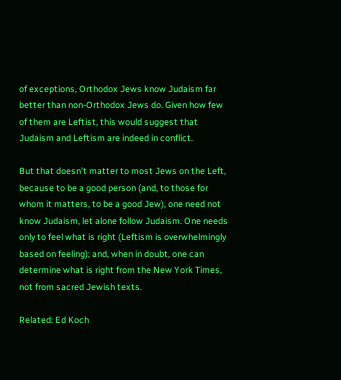of exceptions, Orthodox Jews know Judaism far better than non-Orthodox Jews do. Given how few of them are Leftist, this would suggest that Judaism and Leftism are indeed in conflict.

But that doesn’t matter to most Jews on the Left, because to be a good person (and, to those for whom it matters, to be a good Jew), one need not know Judaism, let alone follow Judaism. One needs only to feel what is right (Leftism is overwhelmingly based on feeling); and, when in doubt, one can determine what is right from the New York Times, not from sacred Jewish texts.

Related: Ed Koch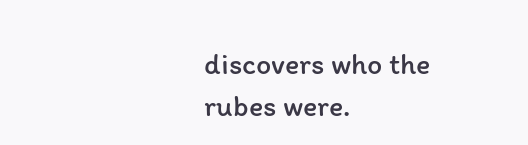discovers who the rubes were.